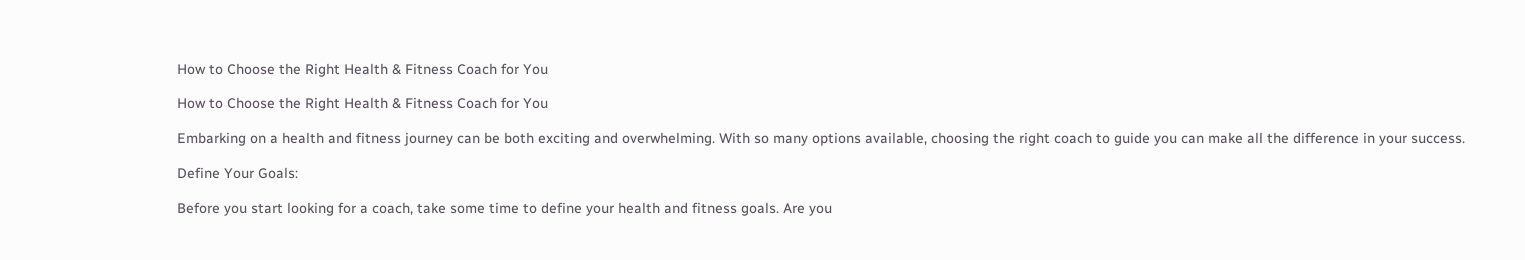How to Choose the Right Health & Fitness Coach for You

How to Choose the Right Health & Fitness Coach for You

Embarking on a health and fitness journey can be both exciting and overwhelming. With so many options available, choosing the right coach to guide you can make all the difference in your success.

Define Your Goals:

Before you start looking for a coach, take some time to define your health and fitness goals. Are you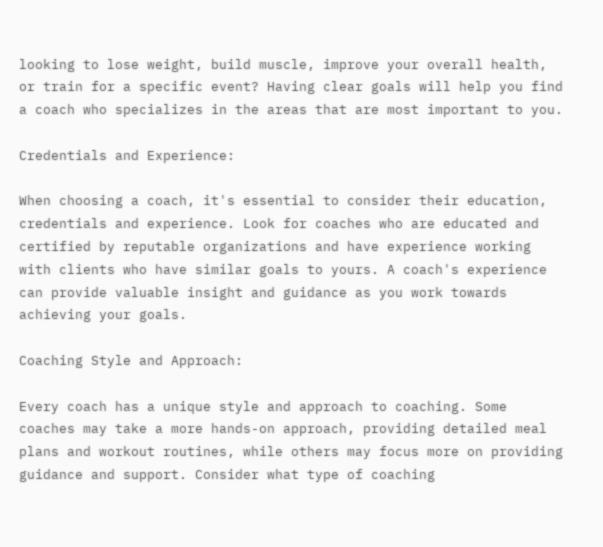looking to lose weight, build muscle, improve your overall health, or train for a specific event? Having clear goals will help you find a coach who specializes in the areas that are most important to you.

Credentials and Experience:

When choosing a coach, it's essential to consider their education, credentials and experience. Look for coaches who are educated and certified by reputable organizations and have experience working with clients who have similar goals to yours. A coach's experience can provide valuable insight and guidance as you work towards achieving your goals.

Coaching Style and Approach:

Every coach has a unique style and approach to coaching. Some coaches may take a more hands-on approach, providing detailed meal plans and workout routines, while others may focus more on providing guidance and support. Consider what type of coaching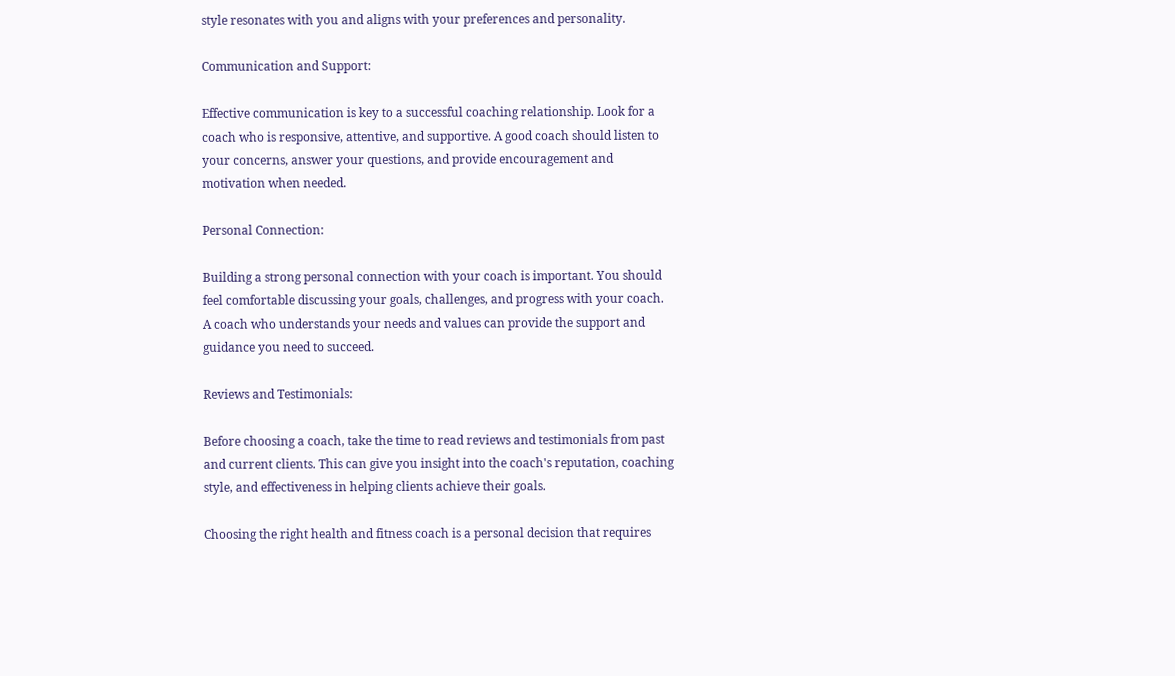style resonates with you and aligns with your preferences and personality.

Communication and Support:

Effective communication is key to a successful coaching relationship. Look for a coach who is responsive, attentive, and supportive. A good coach should listen to your concerns, answer your questions, and provide encouragement and motivation when needed.

Personal Connection:

Building a strong personal connection with your coach is important. You should feel comfortable discussing your goals, challenges, and progress with your coach. A coach who understands your needs and values can provide the support and guidance you need to succeed.

Reviews and Testimonials:

Before choosing a coach, take the time to read reviews and testimonials from past and current clients. This can give you insight into the coach's reputation, coaching style, and effectiveness in helping clients achieve their goals.

Choosing the right health and fitness coach is a personal decision that requires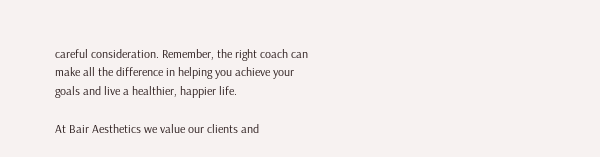careful consideration. Remember, the right coach can make all the difference in helping you achieve your goals and live a healthier, happier life.

At Bair Aesthetics we value our clients and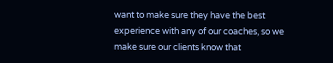want to make sure they have the best experience with any of our coaches, so we make sure our clients know that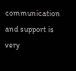communication and support is very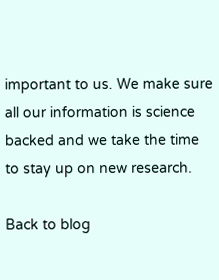important to us. We make sure all our information is science backed and we take the time to stay up on new research.

Back to blog